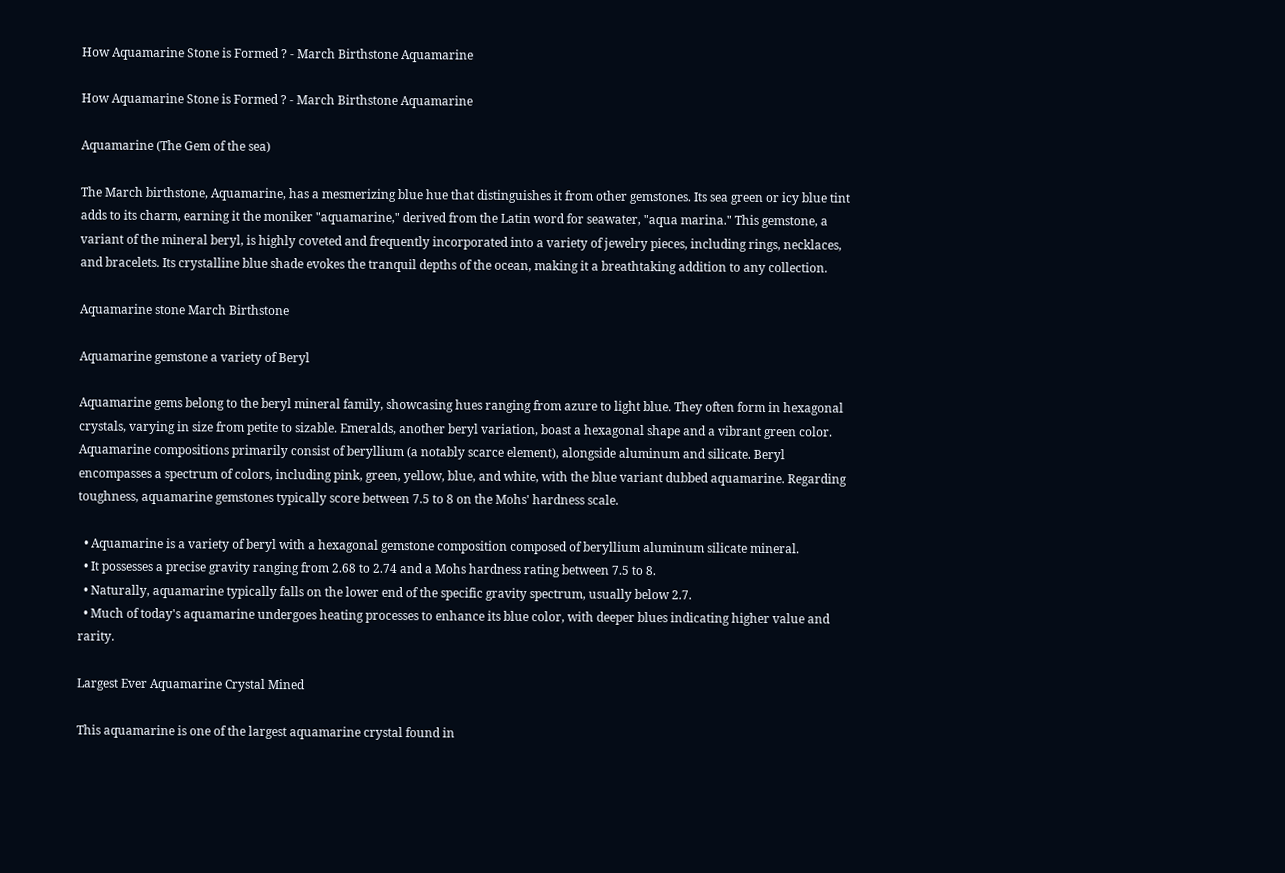How Aquamarine Stone is Formed ? - March Birthstone Aquamarine

How Aquamarine Stone is Formed ? - March Birthstone Aquamarine

Aquamarine (The Gem of the sea)

The March birthstone, Aquamarine, has a mesmerizing blue hue that distinguishes it from other gemstones. Its sea green or icy blue tint adds to its charm, earning it the moniker "aquamarine," derived from the Latin word for seawater, "aqua marina." This gemstone, a variant of the mineral beryl, is highly coveted and frequently incorporated into a variety of jewelry pieces, including rings, necklaces, and bracelets. Its crystalline blue shade evokes the tranquil depths of the ocean, making it a breathtaking addition to any collection.

Aquamarine stone March Birthstone

Aquamarine gemstone a variety of Beryl

Aquamarine gems belong to the beryl mineral family, showcasing hues ranging from azure to light blue. They often form in hexagonal crystals, varying in size from petite to sizable. Emeralds, another beryl variation, boast a hexagonal shape and a vibrant green color. Aquamarine compositions primarily consist of beryllium (a notably scarce element), alongside aluminum and silicate. Beryl encompasses a spectrum of colors, including pink, green, yellow, blue, and white, with the blue variant dubbed aquamarine. Regarding toughness, aquamarine gemstones typically score between 7.5 to 8 on the Mohs' hardness scale.

  • Aquamarine is a variety of beryl with a hexagonal gemstone composition composed of beryllium aluminum silicate mineral.
  • It possesses a precise gravity ranging from 2.68 to 2.74 and a Mohs hardness rating between 7.5 to 8.
  • Naturally, aquamarine typically falls on the lower end of the specific gravity spectrum, usually below 2.7.
  • Much of today's aquamarine undergoes heating processes to enhance its blue color, with deeper blues indicating higher value and rarity.

Largest Ever Aquamarine Crystal Mined

This aquamarine is one of the largest aquamarine crystal found in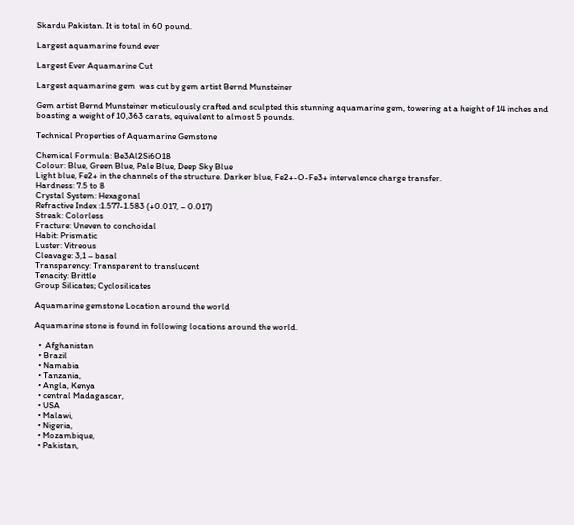Skardu Pakistan. It is total in 60 pound.

Largest aquamarine found ever

Largest Ever Aquamarine Cut

Largest aquamarine gem  was cut by gem artist Bernd Munsteiner

Gem artist Bernd Munsteiner meticulously crafted and sculpted this stunning aquamarine gem, towering at a height of 14 inches and boasting a weight of 10,363 carats, equivalent to almost 5 pounds.

Technical Properties of Aquamarine Gemstone

Chemical Formula: Be3Al2Si6O18
Colour: Blue, Green Blue, Pale Blue, Deep Sky Blue
Light blue, Fe2+ in the channels of the structure. Darker blue, Fe2+-O-Fe3+ intervalence charge transfer.
Hardness: 7.5 to 8
Crystal System: Hexagonal
Refractive Index :1.577-1.583 (+0.017, – 0.017)
Streak: Colorless
Fracture: Uneven to conchoidal
Habit: Prismatic
Luster: Vitreous
Cleavage: 3,1 – basal
Transparency: Transparent to translucent
Tenacity: Brittle
Group Silicates; Cyclosilicates

Aquamarine gemstone Location around the world

Aquamarine stone is found in following locations around the world.

  •  Afghanistan
  • Brazil
  • Namabia
  • Tanzania,
  • Angla, Kenya
  • central Madagascar,
  • USA
  • Malawi,
  • Nigeria,
  • Mozambique,
  • Pakistan,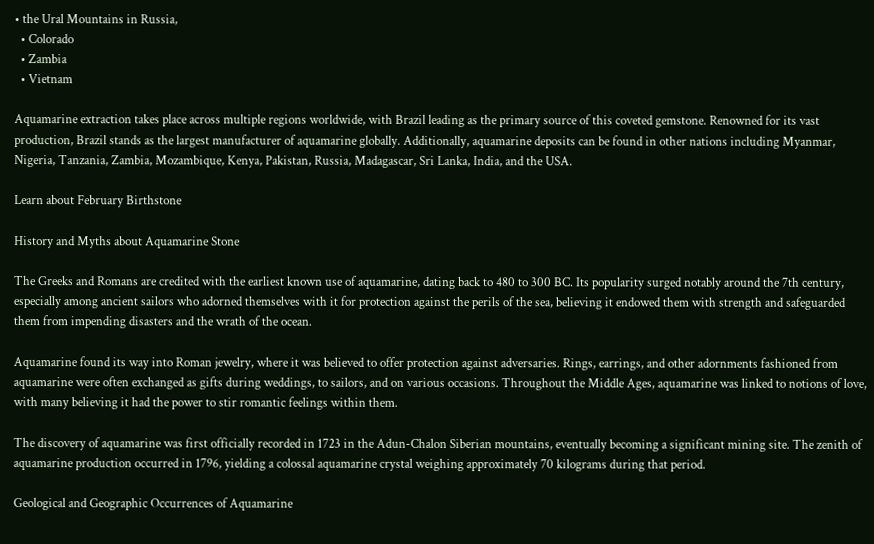• the Ural Mountains in Russia,
  • Colorado
  • Zambia
  • Vietnam

Aquamarine extraction takes place across multiple regions worldwide, with Brazil leading as the primary source of this coveted gemstone. Renowned for its vast production, Brazil stands as the largest manufacturer of aquamarine globally. Additionally, aquamarine deposits can be found in other nations including Myanmar, Nigeria, Tanzania, Zambia, Mozambique, Kenya, Pakistan, Russia, Madagascar, Sri Lanka, India, and the USA.

Learn about February Birthstone

History and Myths about Aquamarine Stone

The Greeks and Romans are credited with the earliest known use of aquamarine, dating back to 480 to 300 BC. Its popularity surged notably around the 7th century, especially among ancient sailors who adorned themselves with it for protection against the perils of the sea, believing it endowed them with strength and safeguarded them from impending disasters and the wrath of the ocean.

Aquamarine found its way into Roman jewelry, where it was believed to offer protection against adversaries. Rings, earrings, and other adornments fashioned from aquamarine were often exchanged as gifts during weddings, to sailors, and on various occasions. Throughout the Middle Ages, aquamarine was linked to notions of love, with many believing it had the power to stir romantic feelings within them.

The discovery of aquamarine was first officially recorded in 1723 in the Adun-Chalon Siberian mountains, eventually becoming a significant mining site. The zenith of aquamarine production occurred in 1796, yielding a colossal aquamarine crystal weighing approximately 70 kilograms during that period.

Geological and Geographic Occurrences of Aquamarine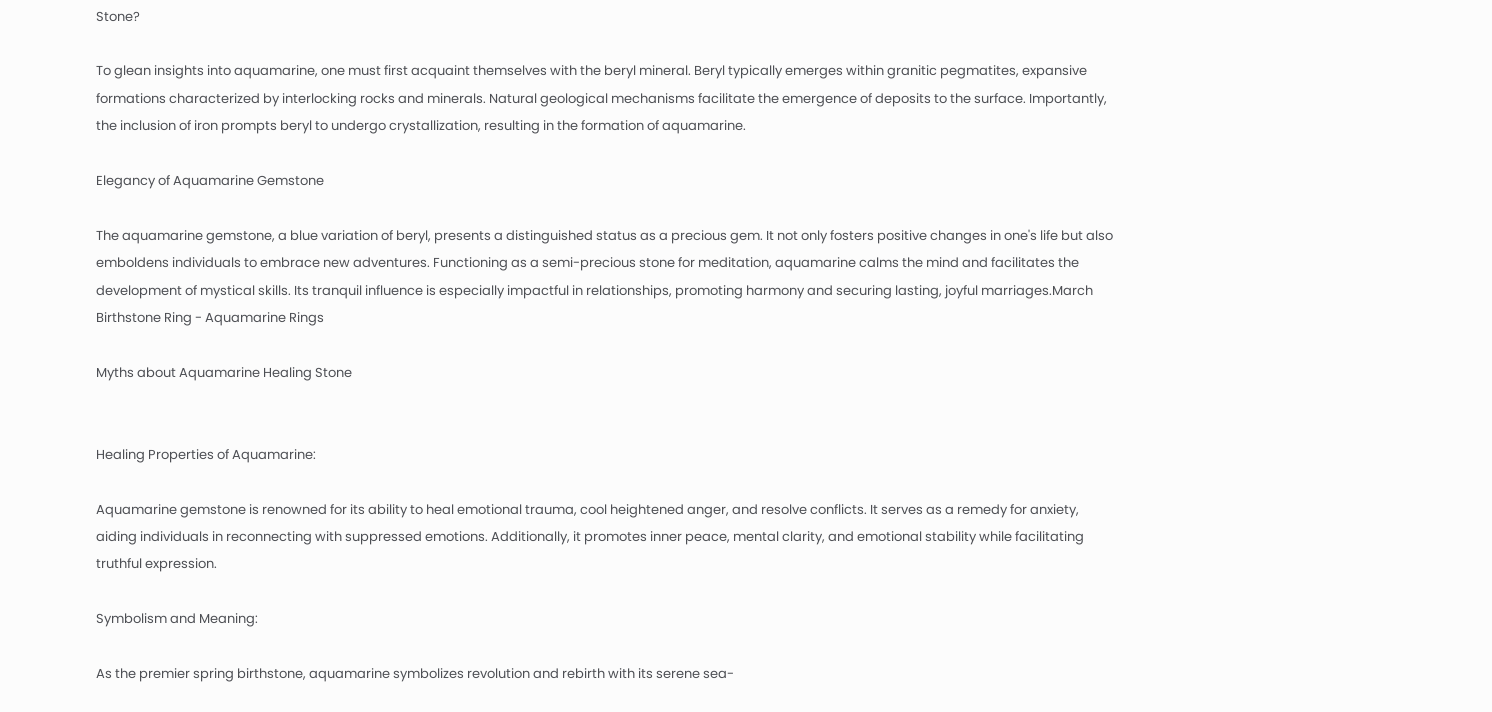Stone?

To glean insights into aquamarine, one must first acquaint themselves with the beryl mineral. Beryl typically emerges within granitic pegmatites, expansive formations characterized by interlocking rocks and minerals. Natural geological mechanisms facilitate the emergence of deposits to the surface. Importantly, the inclusion of iron prompts beryl to undergo crystallization, resulting in the formation of aquamarine.

Elegancy of Aquamarine Gemstone

The aquamarine gemstone, a blue variation of beryl, presents a distinguished status as a precious gem. It not only fosters positive changes in one's life but also emboldens individuals to embrace new adventures. Functioning as a semi-precious stone for meditation, aquamarine calms the mind and facilitates the development of mystical skills. Its tranquil influence is especially impactful in relationships, promoting harmony and securing lasting, joyful marriages.March Birthstone Ring - Aquamarine Rings

Myths about Aquamarine Healing Stone


Healing Properties of Aquamarine:

Aquamarine gemstone is renowned for its ability to heal emotional trauma, cool heightened anger, and resolve conflicts. It serves as a remedy for anxiety, aiding individuals in reconnecting with suppressed emotions. Additionally, it promotes inner peace, mental clarity, and emotional stability while facilitating truthful expression.

Symbolism and Meaning:

As the premier spring birthstone, aquamarine symbolizes revolution and rebirth with its serene sea-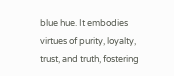blue hue. It embodies virtues of purity, loyalty, trust, and truth, fostering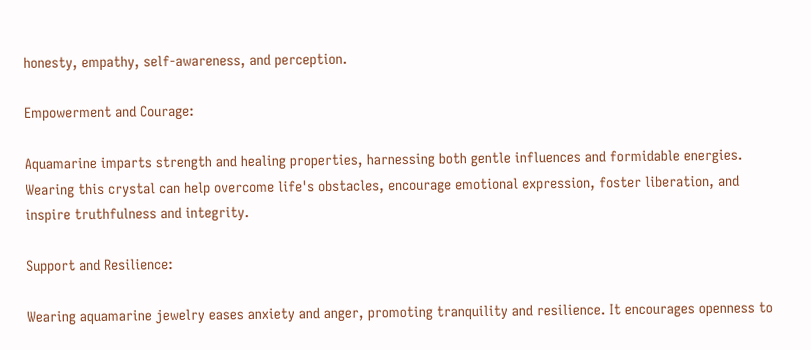honesty, empathy, self-awareness, and perception.

Empowerment and Courage:

Aquamarine imparts strength and healing properties, harnessing both gentle influences and formidable energies. Wearing this crystal can help overcome life's obstacles, encourage emotional expression, foster liberation, and inspire truthfulness and integrity.

Support and Resilience:

Wearing aquamarine jewelry eases anxiety and anger, promoting tranquility and resilience. It encourages openness to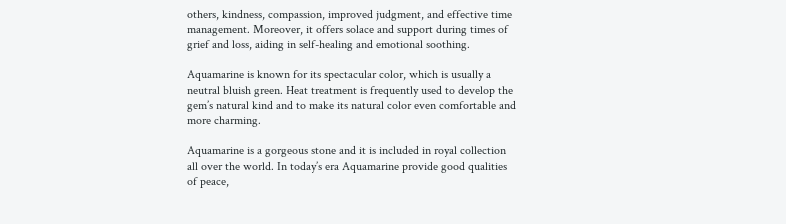others, kindness, compassion, improved judgment, and effective time management. Moreover, it offers solace and support during times of grief and loss, aiding in self-healing and emotional soothing.

Aquamarine is known for its spectacular color, which is usually a neutral bluish green. Heat treatment is frequently used to develop the gem’s natural kind and to make its natural color even comfortable and more charming.

Aquamarine is a gorgeous stone and it is included in royal collection all over the world. In today’s era Aquamarine provide good qualities of peace,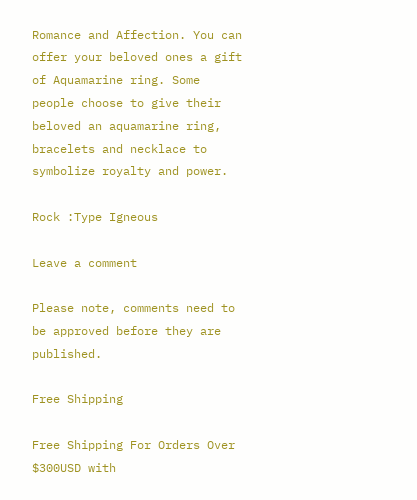Romance and Affection. You can offer your beloved ones a gift of Aquamarine ring. Some people choose to give their beloved an aquamarine ring, bracelets and necklace to symbolize royalty and power.

Rock :Type Igneous

Leave a comment

Please note, comments need to be approved before they are published.

Free Shipping

Free Shipping For Orders Over $300USD with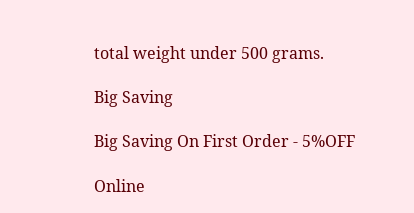total weight under 500 grams.

Big Saving

Big Saving On First Order - 5%OFF

Online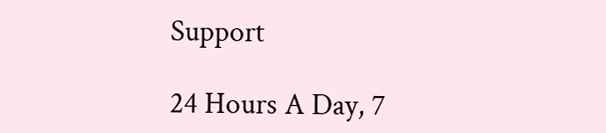Support

24 Hours A Day, 7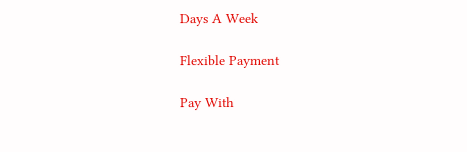Days A Week

Flexible Payment

Pay With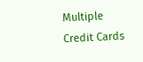Multiple Credit Cards